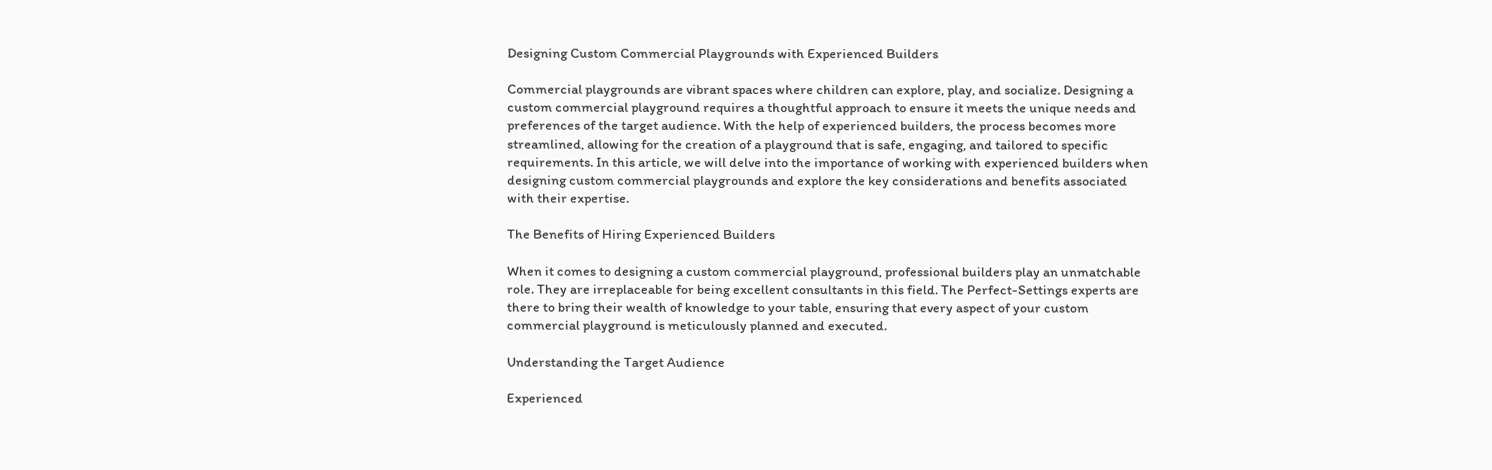Designing Custom Commercial Playgrounds with Experienced Builders

Commercial playgrounds are vibrant spaces where children can explore, play, and socialize. Designing a custom commercial playground requires a thoughtful approach to ensure it meets the unique needs and preferences of the target audience. With the help of experienced builders, the process becomes more streamlined, allowing for the creation of a playground that is safe, engaging, and tailored to specific requirements. In this article, we will delve into the importance of working with experienced builders when designing custom commercial playgrounds and explore the key considerations and benefits associated with their expertise.

The Benefits of Hiring Experienced Builders

When it comes to designing a custom commercial playground, professional builders play an unmatchable role. They are irreplaceable for being excellent consultants in this field. The Perfect-Settings experts are there to bring their wealth of knowledge to your table, ensuring that every aspect of your custom commercial playground is meticulously planned and executed.

Understanding the Target Audience

Experienced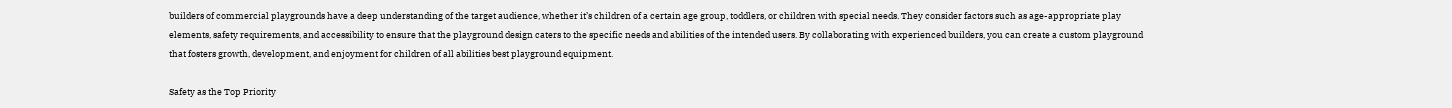builders of commercial playgrounds have a deep understanding of the target audience, whether it’s children of a certain age group, toddlers, or children with special needs. They consider factors such as age-appropriate play elements, safety requirements, and accessibility to ensure that the playground design caters to the specific needs and abilities of the intended users. By collaborating with experienced builders, you can create a custom playground that fosters growth, development, and enjoyment for children of all abilities best playground equipment.

Safety as the Top Priority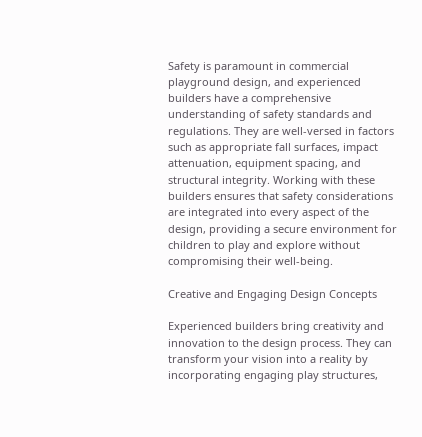Safety is paramount in commercial playground design, and experienced builders have a comprehensive understanding of safety standards and regulations. They are well-versed in factors such as appropriate fall surfaces, impact attenuation, equipment spacing, and structural integrity. Working with these builders ensures that safety considerations are integrated into every aspect of the design, providing a secure environment for children to play and explore without compromising their well-being.

Creative and Engaging Design Concepts

Experienced builders bring creativity and innovation to the design process. They can transform your vision into a reality by incorporating engaging play structures,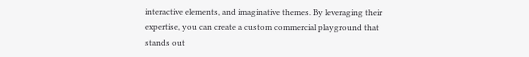interactive elements, and imaginative themes. By leveraging their expertise, you can create a custom commercial playground that stands out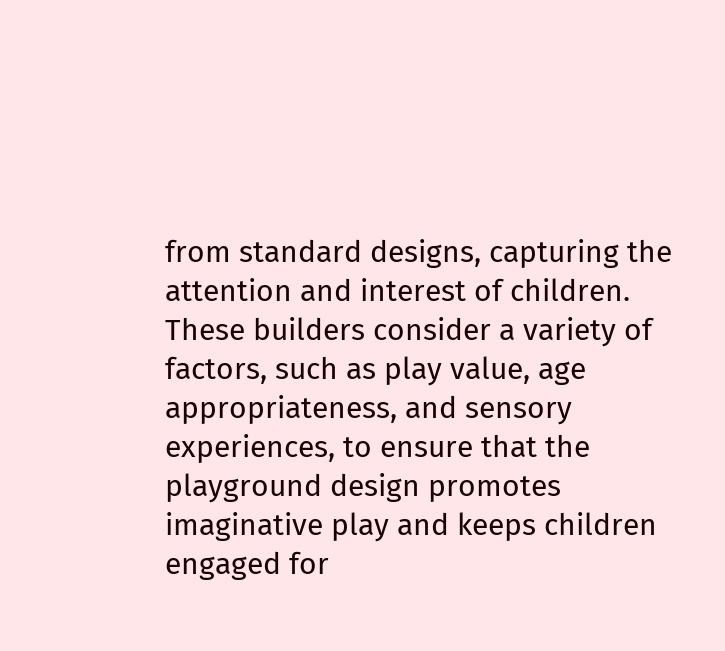from standard designs, capturing the attention and interest of children. These builders consider a variety of factors, such as play value, age appropriateness, and sensory experiences, to ensure that the playground design promotes imaginative play and keeps children engaged for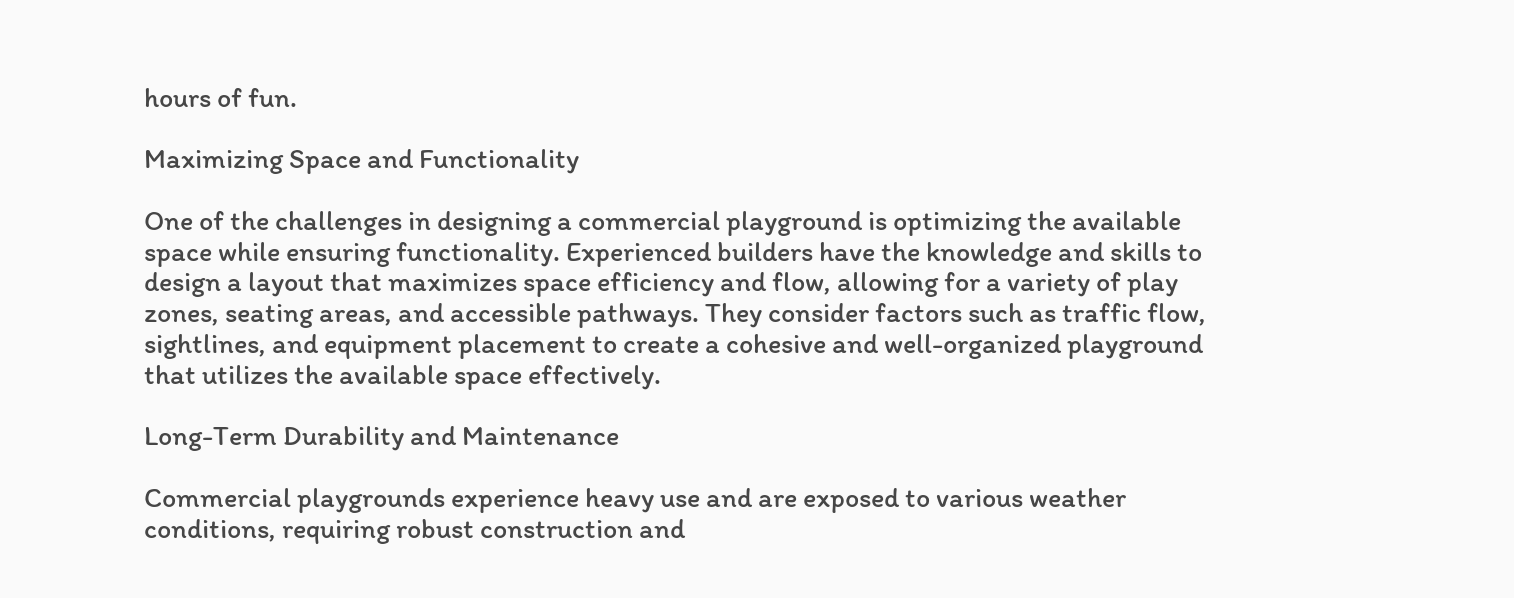hours of fun.

Maximizing Space and Functionality

One of the challenges in designing a commercial playground is optimizing the available space while ensuring functionality. Experienced builders have the knowledge and skills to design a layout that maximizes space efficiency and flow, allowing for a variety of play zones, seating areas, and accessible pathways. They consider factors such as traffic flow, sightlines, and equipment placement to create a cohesive and well-organized playground that utilizes the available space effectively.

Long-Term Durability and Maintenance

Commercial playgrounds experience heavy use and are exposed to various weather conditions, requiring robust construction and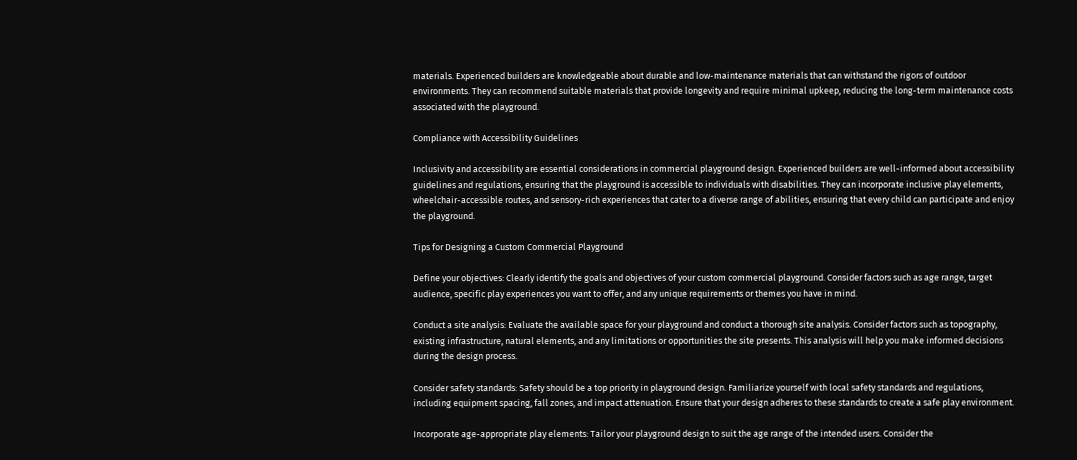materials. Experienced builders are knowledgeable about durable and low-maintenance materials that can withstand the rigors of outdoor environments. They can recommend suitable materials that provide longevity and require minimal upkeep, reducing the long-term maintenance costs associated with the playground.

Compliance with Accessibility Guidelines

Inclusivity and accessibility are essential considerations in commercial playground design. Experienced builders are well-informed about accessibility guidelines and regulations, ensuring that the playground is accessible to individuals with disabilities. They can incorporate inclusive play elements, wheelchair-accessible routes, and sensory-rich experiences that cater to a diverse range of abilities, ensuring that every child can participate and enjoy the playground.

Tips for Designing a Custom Commercial Playground

Define your objectives: Clearly identify the goals and objectives of your custom commercial playground. Consider factors such as age range, target audience, specific play experiences you want to offer, and any unique requirements or themes you have in mind.

Conduct a site analysis: Evaluate the available space for your playground and conduct a thorough site analysis. Consider factors such as topography, existing infrastructure, natural elements, and any limitations or opportunities the site presents. This analysis will help you make informed decisions during the design process.

Consider safety standards: Safety should be a top priority in playground design. Familiarize yourself with local safety standards and regulations, including equipment spacing, fall zones, and impact attenuation. Ensure that your design adheres to these standards to create a safe play environment.

Incorporate age-appropriate play elements: Tailor your playground design to suit the age range of the intended users. Consider the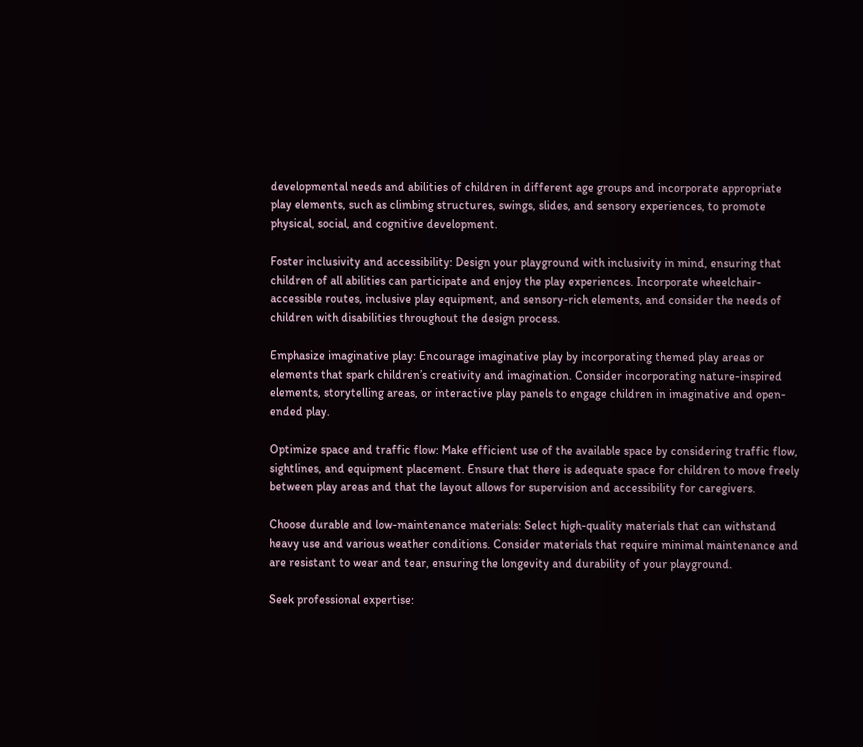developmental needs and abilities of children in different age groups and incorporate appropriate play elements, such as climbing structures, swings, slides, and sensory experiences, to promote physical, social, and cognitive development.

Foster inclusivity and accessibility: Design your playground with inclusivity in mind, ensuring that children of all abilities can participate and enjoy the play experiences. Incorporate wheelchair-accessible routes, inclusive play equipment, and sensory-rich elements, and consider the needs of children with disabilities throughout the design process.

Emphasize imaginative play: Encourage imaginative play by incorporating themed play areas or elements that spark children’s creativity and imagination. Consider incorporating nature-inspired elements, storytelling areas, or interactive play panels to engage children in imaginative and open-ended play.

Optimize space and traffic flow: Make efficient use of the available space by considering traffic flow, sightlines, and equipment placement. Ensure that there is adequate space for children to move freely between play areas and that the layout allows for supervision and accessibility for caregivers.

Choose durable and low-maintenance materials: Select high-quality materials that can withstand heavy use and various weather conditions. Consider materials that require minimal maintenance and are resistant to wear and tear, ensuring the longevity and durability of your playground.

Seek professional expertise: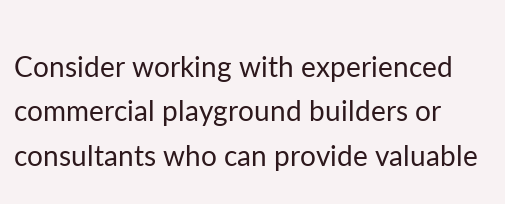Consider working with experienced commercial playground builders or consultants who can provide valuable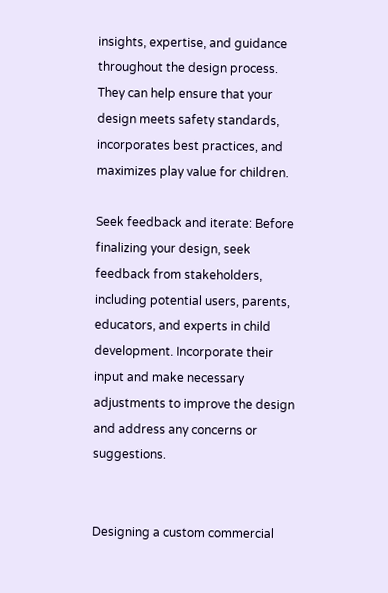insights, expertise, and guidance throughout the design process. They can help ensure that your design meets safety standards, incorporates best practices, and maximizes play value for children.

Seek feedback and iterate: Before finalizing your design, seek feedback from stakeholders, including potential users, parents, educators, and experts in child development. Incorporate their input and make necessary adjustments to improve the design and address any concerns or suggestions.


Designing a custom commercial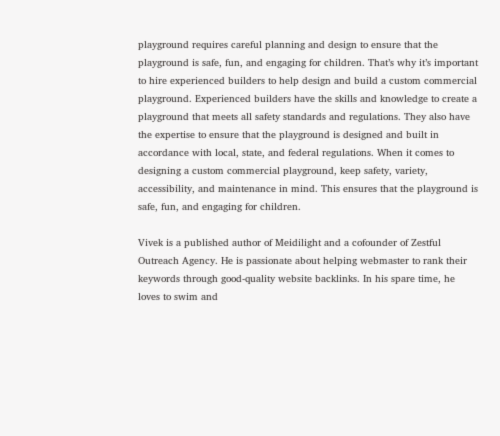playground requires careful planning and design to ensure that the playground is safe, fun, and engaging for children. That’s why it’s important to hire experienced builders to help design and build a custom commercial playground. Experienced builders have the skills and knowledge to create a playground that meets all safety standards and regulations. They also have the expertise to ensure that the playground is designed and built in accordance with local, state, and federal regulations. When it comes to designing a custom commercial playground, keep safety, variety, accessibility, and maintenance in mind. This ensures that the playground is safe, fun, and engaging for children.

Vivek is a published author of Meidilight and a cofounder of Zestful Outreach Agency. He is passionate about helping webmaster to rank their keywords through good-quality website backlinks. In his spare time, he loves to swim and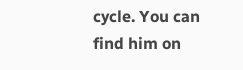cycle. You can find him on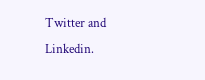Twitter and Linkedin.